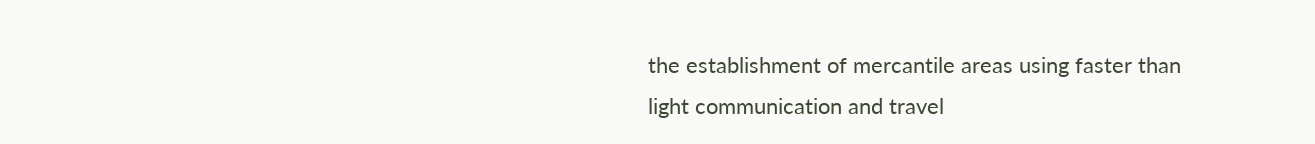the establishment of mercantile areas using faster than light communication and travel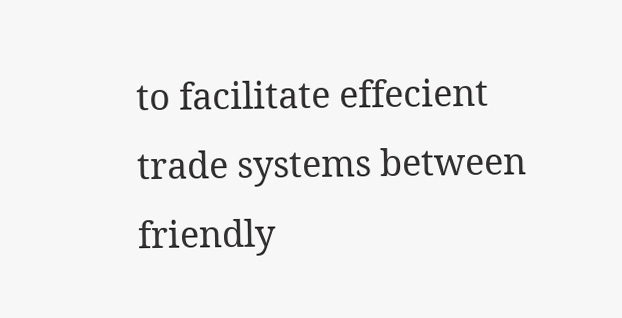to facilitate effecient trade systems between friendly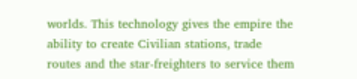worlds. This technology gives the empire the ability to create Civilian stations, trade routes and the star-freighters to service them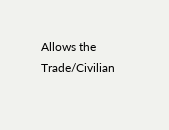Allows the Trade/Civilian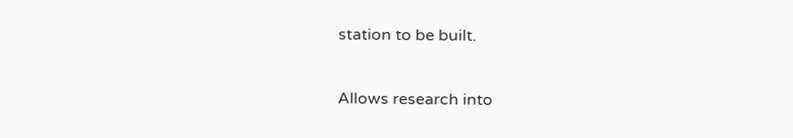station to be built.

Allows research into